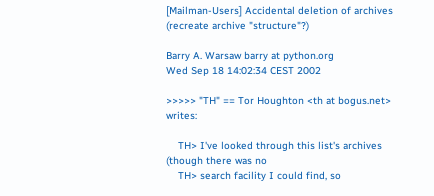[Mailman-Users] Accidental deletion of archives (recreate archive "structure"?)

Barry A. Warsaw barry at python.org
Wed Sep 18 14:02:34 CEST 2002

>>>>> "TH" == Tor Houghton <th at bogus.net> writes:

    TH> I've looked through this list's archives (though there was no
    TH> search facility I could find, so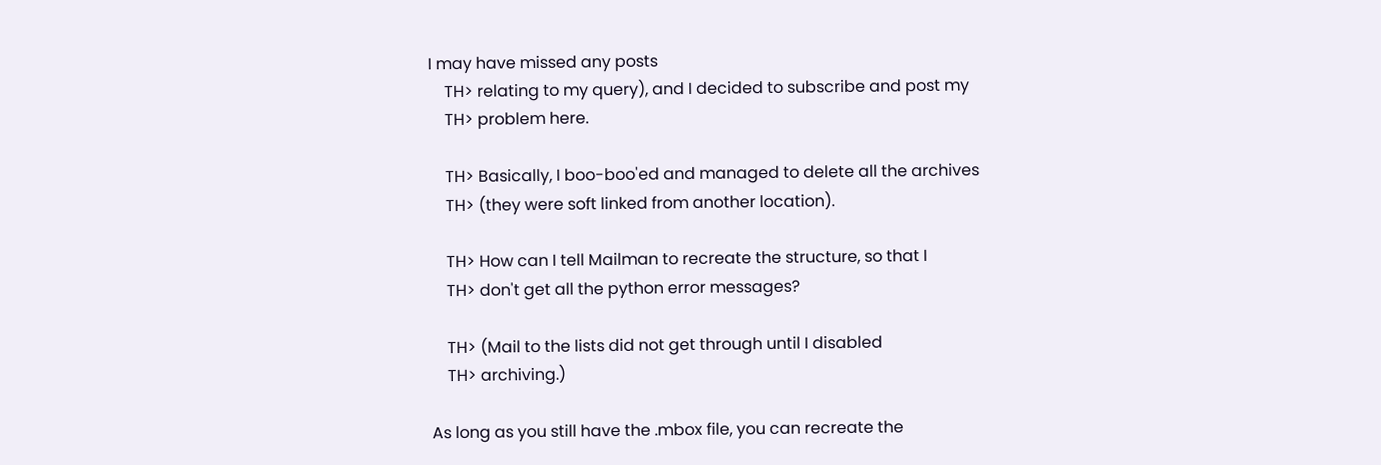I may have missed any posts
    TH> relating to my query), and I decided to subscribe and post my
    TH> problem here.

    TH> Basically, I boo-boo'ed and managed to delete all the archives
    TH> (they were soft linked from another location).

    TH> How can I tell Mailman to recreate the structure, so that I
    TH> don't get all the python error messages?

    TH> (Mail to the lists did not get through until I disabled
    TH> archiving.)

As long as you still have the .mbox file, you can recreate the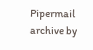Pipermail archive by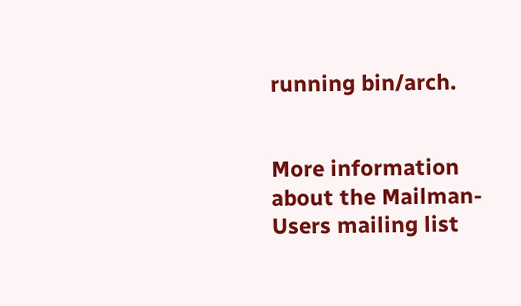running bin/arch.


More information about the Mailman-Users mailing list